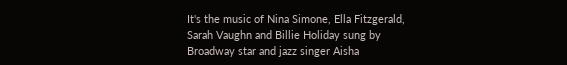It's the music of Nina Simone, Ella Fitzgerald, Sarah Vaughn and Billie Holiday sung by Broadway star and jazz singer Aisha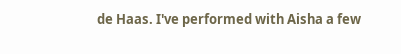de Haas. I've performed with Aisha a few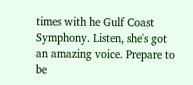times with he Gulf Coast Symphony. Listen, she's got an amazing voice. Prepare to be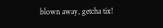blown away, getcha tix!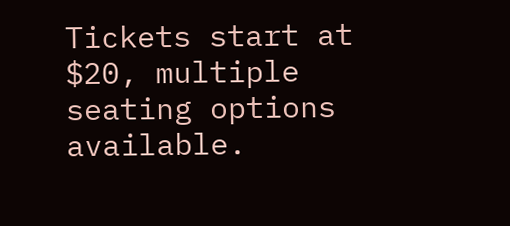Tickets start at $20, multiple seating options available.